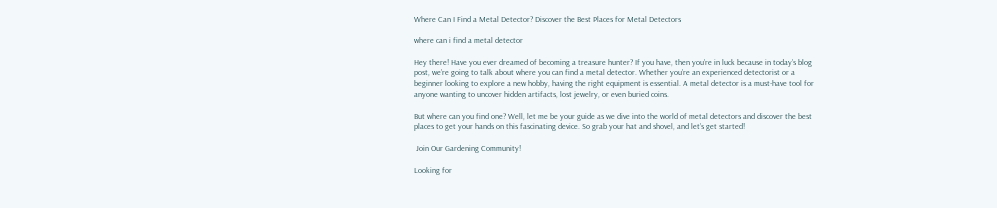Where Can I Find a Metal Detector? Discover the Best Places for Metal Detectors

where can i find a metal detector

Hey there! Have you ever dreamed of becoming a treasure hunter? If you have, then you’re in luck because in today’s blog post, we’re going to talk about where you can find a metal detector. Whether you’re an experienced detectorist or a beginner looking to explore a new hobby, having the right equipment is essential. A metal detector is a must-have tool for anyone wanting to uncover hidden artifacts, lost jewelry, or even buried coins.

But where can you find one? Well, let me be your guide as we dive into the world of metal detectors and discover the best places to get your hands on this fascinating device. So grab your hat and shovel, and let’s get started!

 Join Our Gardening Community!

Looking for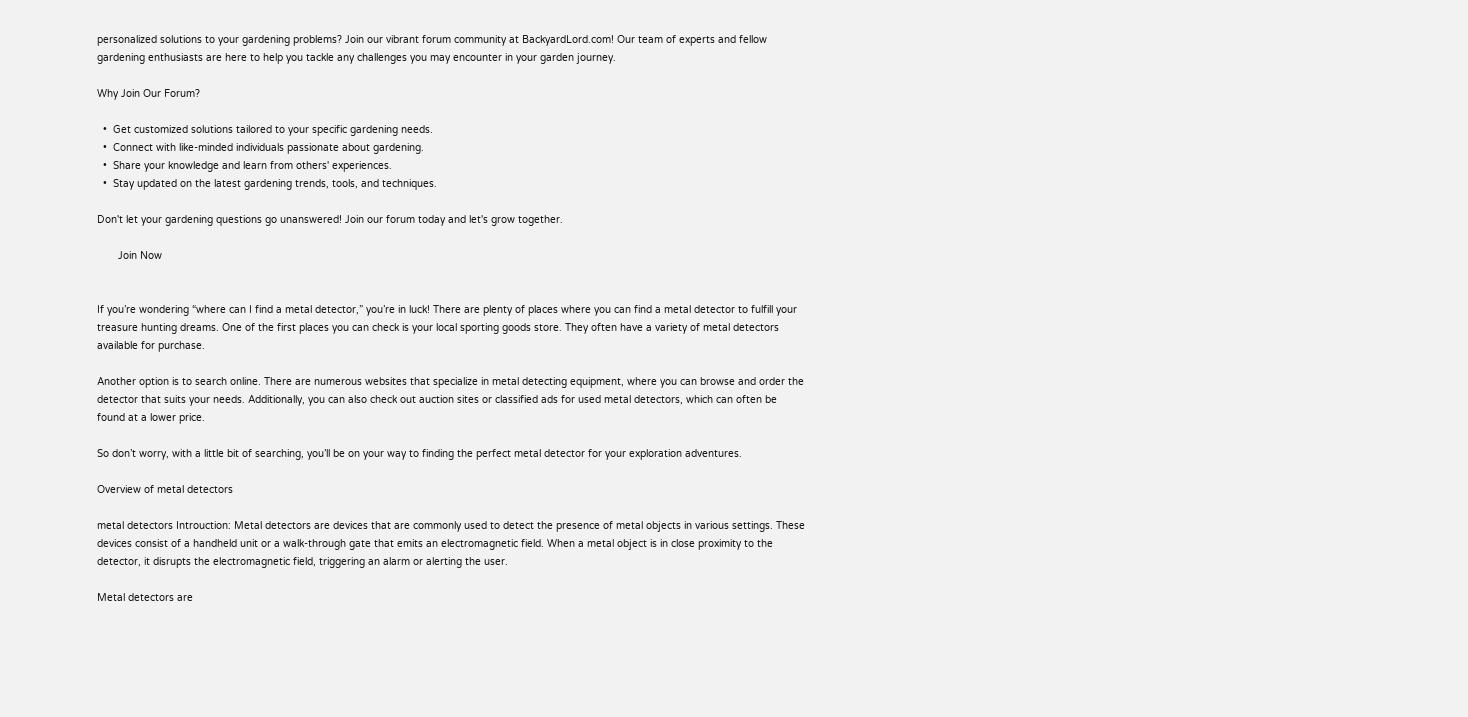personalized solutions to your gardening problems? Join our vibrant forum community at BackyardLord.com! Our team of experts and fellow gardening enthusiasts are here to help you tackle any challenges you may encounter in your garden journey.

Why Join Our Forum?

  •  Get customized solutions tailored to your specific gardening needs.
  •  Connect with like-minded individuals passionate about gardening.
  •  Share your knowledge and learn from others' experiences.
  •  Stay updated on the latest gardening trends, tools, and techniques.

Don't let your gardening questions go unanswered! Join our forum today and let's grow together.

       Join Now


If you’re wondering “where can I find a metal detector,” you’re in luck! There are plenty of places where you can find a metal detector to fulfill your treasure hunting dreams. One of the first places you can check is your local sporting goods store. They often have a variety of metal detectors available for purchase.

Another option is to search online. There are numerous websites that specialize in metal detecting equipment, where you can browse and order the detector that suits your needs. Additionally, you can also check out auction sites or classified ads for used metal detectors, which can often be found at a lower price.

So don’t worry, with a little bit of searching, you’ll be on your way to finding the perfect metal detector for your exploration adventures.

Overview of metal detectors

metal detectors Introuction: Metal detectors are devices that are commonly used to detect the presence of metal objects in various settings. These devices consist of a handheld unit or a walk-through gate that emits an electromagnetic field. When a metal object is in close proximity to the detector, it disrupts the electromagnetic field, triggering an alarm or alerting the user.

Metal detectors are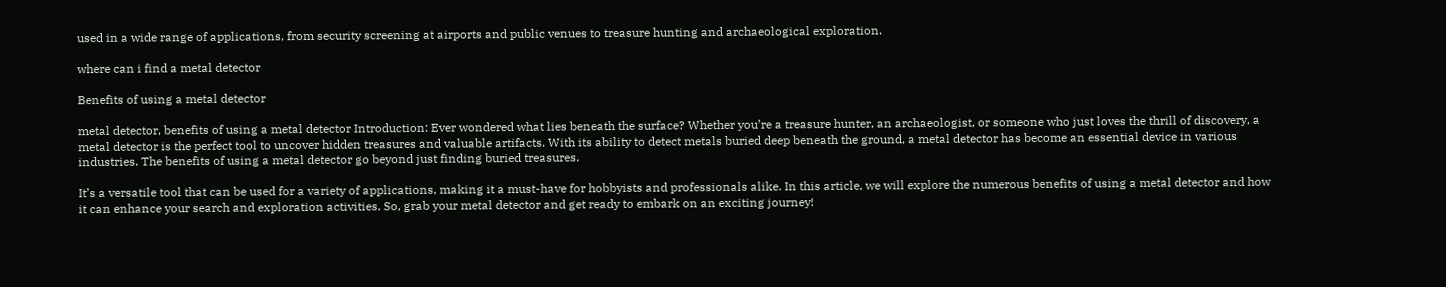used in a wide range of applications, from security screening at airports and public venues to treasure hunting and archaeological exploration.

where can i find a metal detector

Benefits of using a metal detector

metal detector, benefits of using a metal detector Introduction: Ever wondered what lies beneath the surface? Whether you’re a treasure hunter, an archaeologist, or someone who just loves the thrill of discovery, a metal detector is the perfect tool to uncover hidden treasures and valuable artifacts. With its ability to detect metals buried deep beneath the ground, a metal detector has become an essential device in various industries. The benefits of using a metal detector go beyond just finding buried treasures.

It’s a versatile tool that can be used for a variety of applications, making it a must-have for hobbyists and professionals alike. In this article, we will explore the numerous benefits of using a metal detector and how it can enhance your search and exploration activities. So, grab your metal detector and get ready to embark on an exciting journey!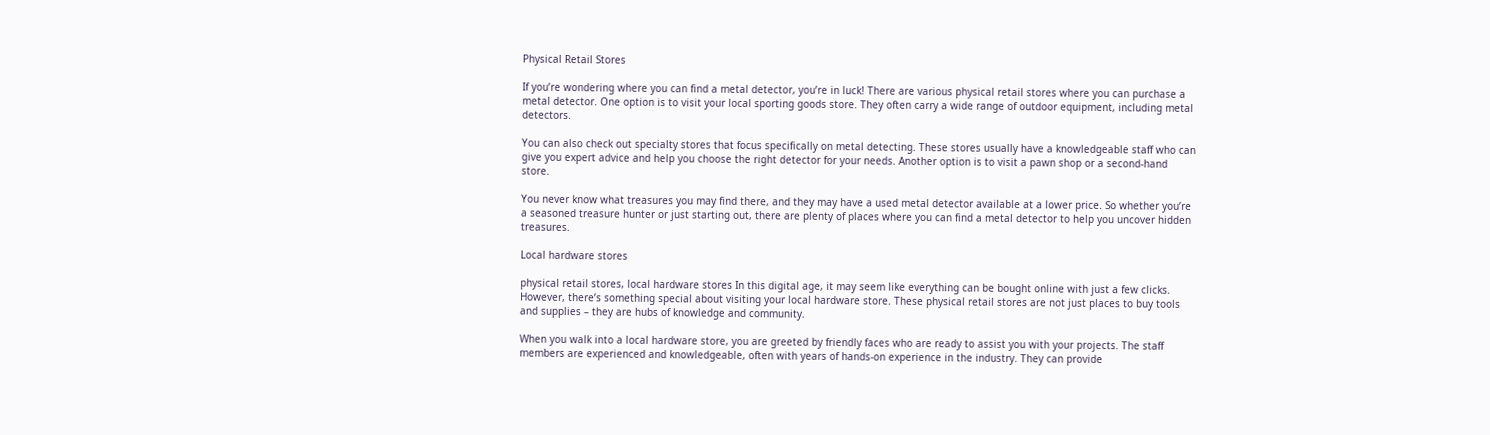Physical Retail Stores

If you’re wondering where you can find a metal detector, you’re in luck! There are various physical retail stores where you can purchase a metal detector. One option is to visit your local sporting goods store. They often carry a wide range of outdoor equipment, including metal detectors.

You can also check out specialty stores that focus specifically on metal detecting. These stores usually have a knowledgeable staff who can give you expert advice and help you choose the right detector for your needs. Another option is to visit a pawn shop or a second-hand store.

You never know what treasures you may find there, and they may have a used metal detector available at a lower price. So whether you’re a seasoned treasure hunter or just starting out, there are plenty of places where you can find a metal detector to help you uncover hidden treasures.

Local hardware stores

physical retail stores, local hardware stores In this digital age, it may seem like everything can be bought online with just a few clicks. However, there’s something special about visiting your local hardware store. These physical retail stores are not just places to buy tools and supplies – they are hubs of knowledge and community.

When you walk into a local hardware store, you are greeted by friendly faces who are ready to assist you with your projects. The staff members are experienced and knowledgeable, often with years of hands-on experience in the industry. They can provide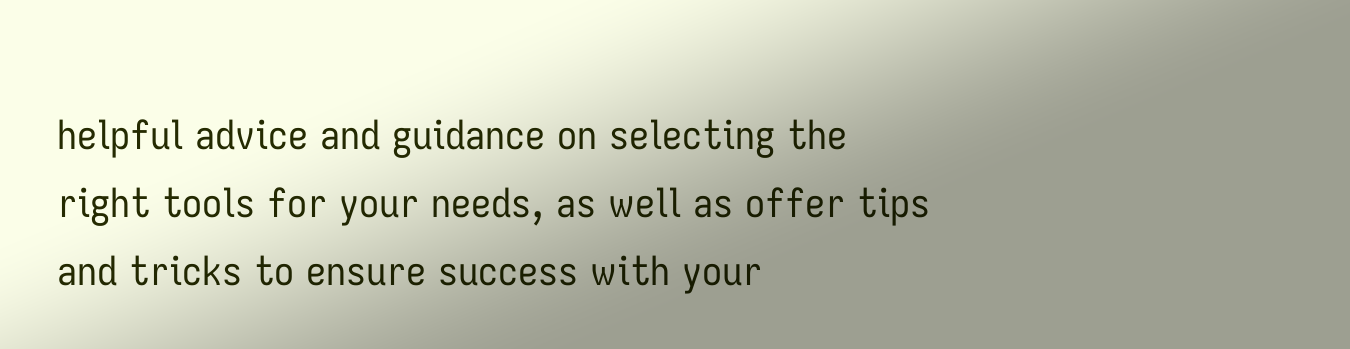helpful advice and guidance on selecting the right tools for your needs, as well as offer tips and tricks to ensure success with your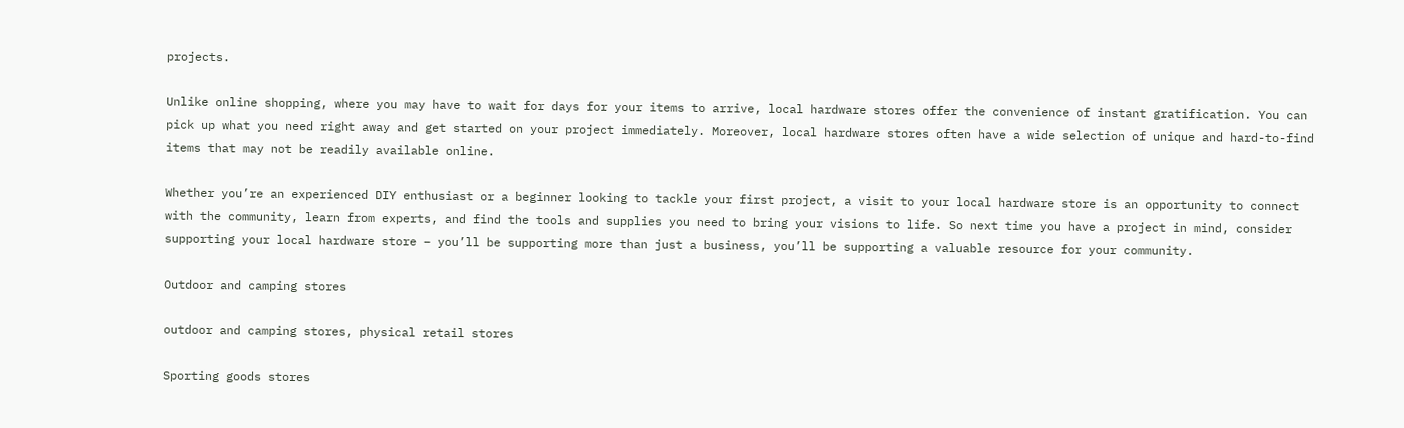projects.

Unlike online shopping, where you may have to wait for days for your items to arrive, local hardware stores offer the convenience of instant gratification. You can pick up what you need right away and get started on your project immediately. Moreover, local hardware stores often have a wide selection of unique and hard-to-find items that may not be readily available online.

Whether you’re an experienced DIY enthusiast or a beginner looking to tackle your first project, a visit to your local hardware store is an opportunity to connect with the community, learn from experts, and find the tools and supplies you need to bring your visions to life. So next time you have a project in mind, consider supporting your local hardware store – you’ll be supporting more than just a business, you’ll be supporting a valuable resource for your community.

Outdoor and camping stores

outdoor and camping stores, physical retail stores

Sporting goods stores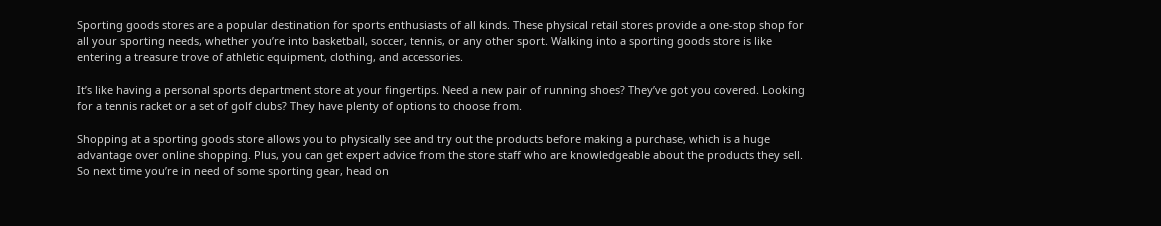Sporting goods stores are a popular destination for sports enthusiasts of all kinds. These physical retail stores provide a one-stop shop for all your sporting needs, whether you’re into basketball, soccer, tennis, or any other sport. Walking into a sporting goods store is like entering a treasure trove of athletic equipment, clothing, and accessories.

It’s like having a personal sports department store at your fingertips. Need a new pair of running shoes? They’ve got you covered. Looking for a tennis racket or a set of golf clubs? They have plenty of options to choose from.

Shopping at a sporting goods store allows you to physically see and try out the products before making a purchase, which is a huge advantage over online shopping. Plus, you can get expert advice from the store staff who are knowledgeable about the products they sell. So next time you’re in need of some sporting gear, head on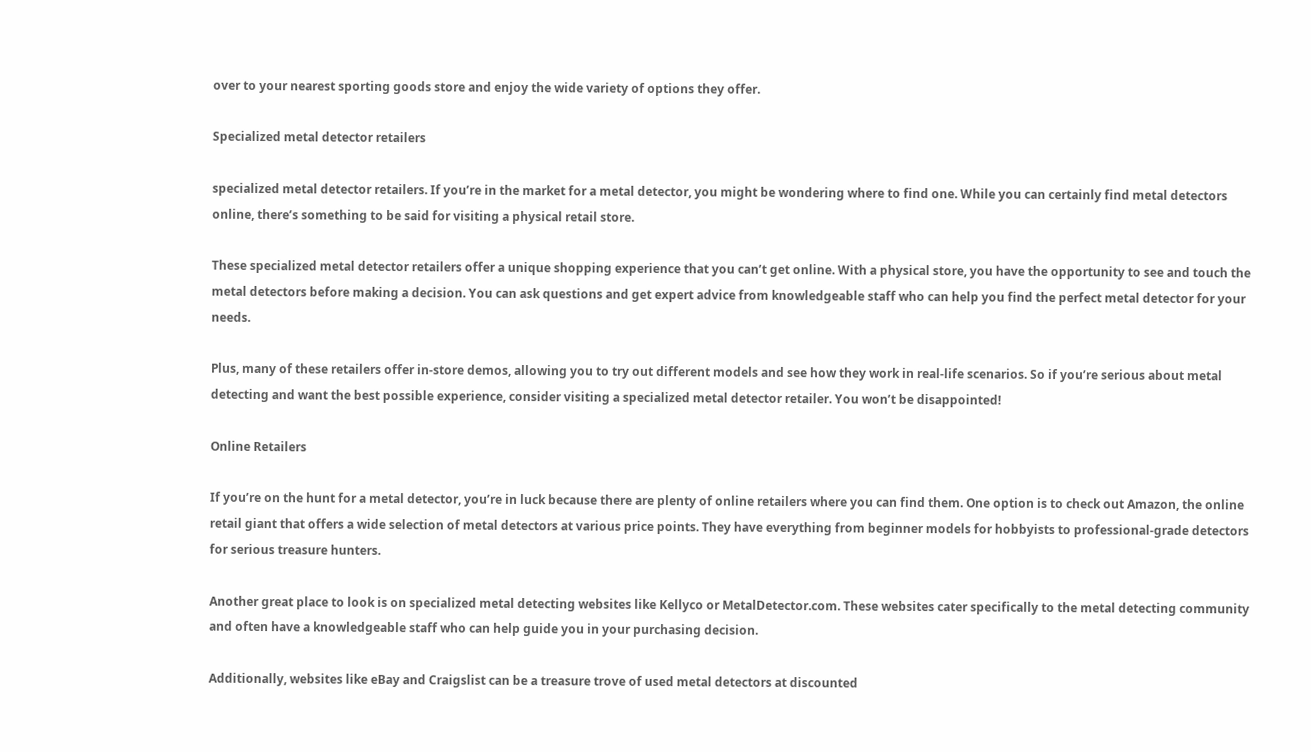over to your nearest sporting goods store and enjoy the wide variety of options they offer.

Specialized metal detector retailers

specialized metal detector retailers. If you’re in the market for a metal detector, you might be wondering where to find one. While you can certainly find metal detectors online, there’s something to be said for visiting a physical retail store.

These specialized metal detector retailers offer a unique shopping experience that you can’t get online. With a physical store, you have the opportunity to see and touch the metal detectors before making a decision. You can ask questions and get expert advice from knowledgeable staff who can help you find the perfect metal detector for your needs.

Plus, many of these retailers offer in-store demos, allowing you to try out different models and see how they work in real-life scenarios. So if you’re serious about metal detecting and want the best possible experience, consider visiting a specialized metal detector retailer. You won’t be disappointed!

Online Retailers

If you’re on the hunt for a metal detector, you’re in luck because there are plenty of online retailers where you can find them. One option is to check out Amazon, the online retail giant that offers a wide selection of metal detectors at various price points. They have everything from beginner models for hobbyists to professional-grade detectors for serious treasure hunters.

Another great place to look is on specialized metal detecting websites like Kellyco or MetalDetector.com. These websites cater specifically to the metal detecting community and often have a knowledgeable staff who can help guide you in your purchasing decision.

Additionally, websites like eBay and Craigslist can be a treasure trove of used metal detectors at discounted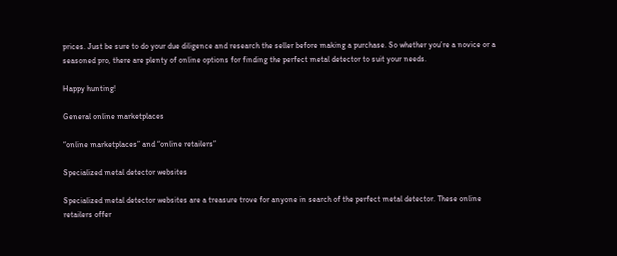prices. Just be sure to do your due diligence and research the seller before making a purchase. So whether you’re a novice or a seasoned pro, there are plenty of online options for finding the perfect metal detector to suit your needs.

Happy hunting!

General online marketplaces

“online marketplaces” and “online retailers”

Specialized metal detector websites

Specialized metal detector websites are a treasure trove for anyone in search of the perfect metal detector. These online retailers offer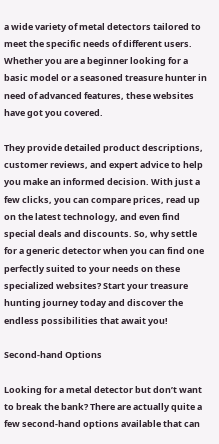a wide variety of metal detectors tailored to meet the specific needs of different users. Whether you are a beginner looking for a basic model or a seasoned treasure hunter in need of advanced features, these websites have got you covered.

They provide detailed product descriptions, customer reviews, and expert advice to help you make an informed decision. With just a few clicks, you can compare prices, read up on the latest technology, and even find special deals and discounts. So, why settle for a generic detector when you can find one perfectly suited to your needs on these specialized websites? Start your treasure hunting journey today and discover the endless possibilities that await you!

Second-hand Options

Looking for a metal detector but don’t want to break the bank? There are actually quite a few second-hand options available that can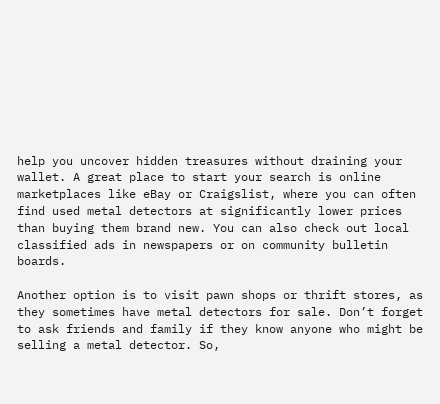help you uncover hidden treasures without draining your wallet. A great place to start your search is online marketplaces like eBay or Craigslist, where you can often find used metal detectors at significantly lower prices than buying them brand new. You can also check out local classified ads in newspapers or on community bulletin boards.

Another option is to visit pawn shops or thrift stores, as they sometimes have metal detectors for sale. Don’t forget to ask friends and family if they know anyone who might be selling a metal detector. So,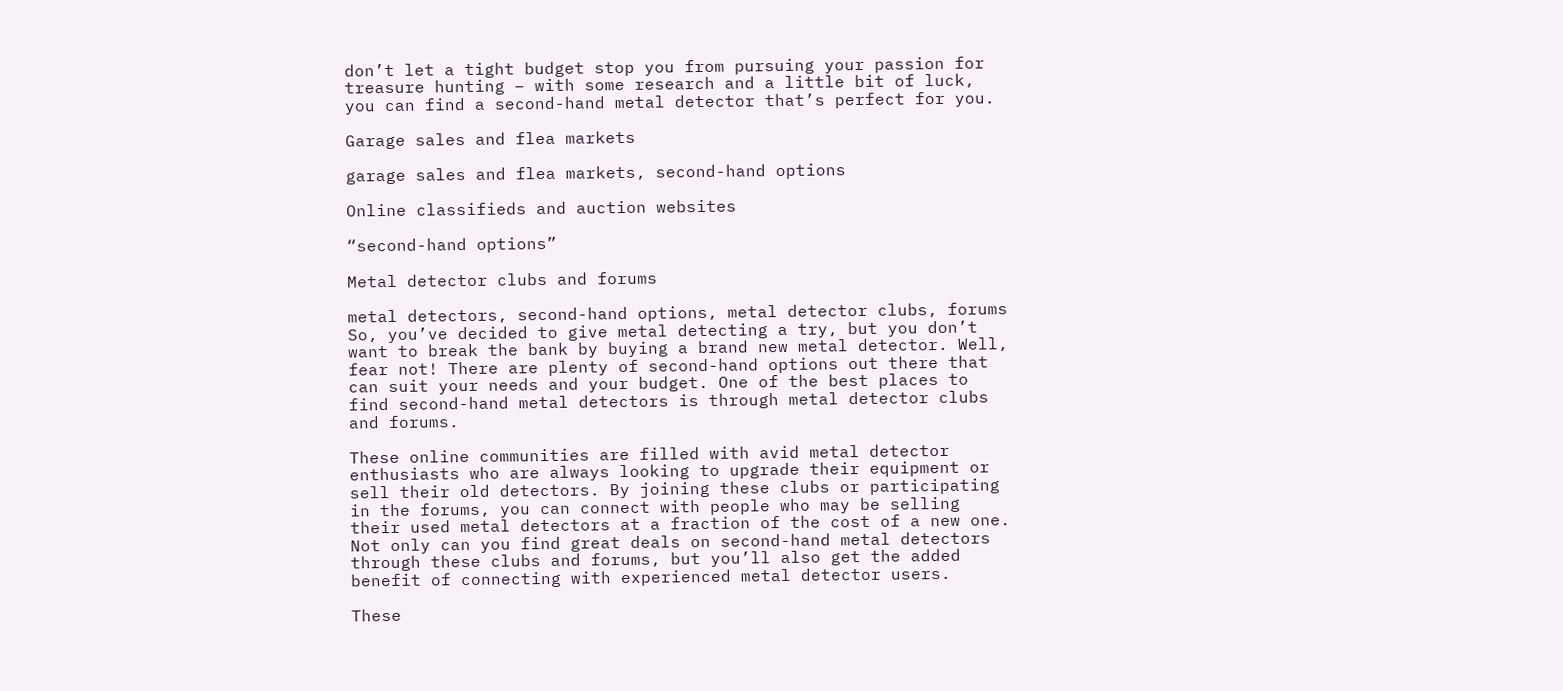don’t let a tight budget stop you from pursuing your passion for treasure hunting – with some research and a little bit of luck, you can find a second-hand metal detector that’s perfect for you.

Garage sales and flea markets

garage sales and flea markets, second-hand options

Online classifieds and auction websites

“second-hand options”

Metal detector clubs and forums

metal detectors, second-hand options, metal detector clubs, forums So, you’ve decided to give metal detecting a try, but you don’t want to break the bank by buying a brand new metal detector. Well, fear not! There are plenty of second-hand options out there that can suit your needs and your budget. One of the best places to find second-hand metal detectors is through metal detector clubs and forums.

These online communities are filled with avid metal detector enthusiasts who are always looking to upgrade their equipment or sell their old detectors. By joining these clubs or participating in the forums, you can connect with people who may be selling their used metal detectors at a fraction of the cost of a new one. Not only can you find great deals on second-hand metal detectors through these clubs and forums, but you’ll also get the added benefit of connecting with experienced metal detector users.

These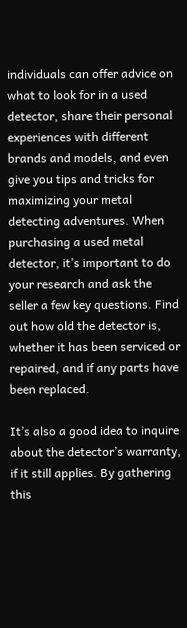individuals can offer advice on what to look for in a used detector, share their personal experiences with different brands and models, and even give you tips and tricks for maximizing your metal detecting adventures. When purchasing a used metal detector, it’s important to do your research and ask the seller a few key questions. Find out how old the detector is, whether it has been serviced or repaired, and if any parts have been replaced.

It’s also a good idea to inquire about the detector’s warranty, if it still applies. By gathering this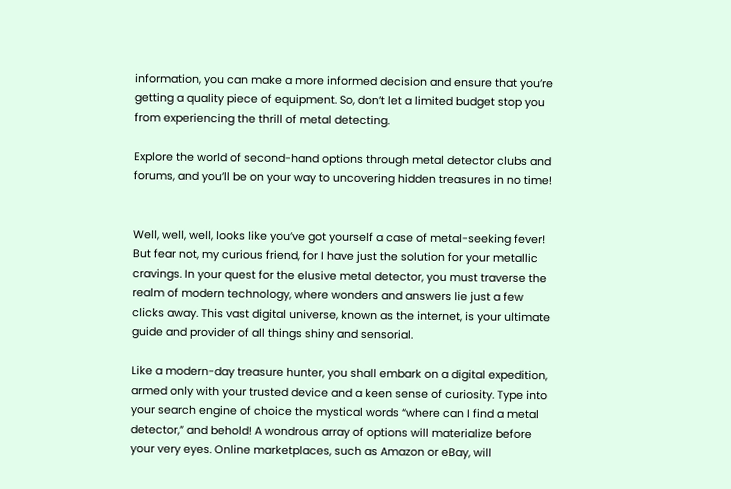information, you can make a more informed decision and ensure that you’re getting a quality piece of equipment. So, don’t let a limited budget stop you from experiencing the thrill of metal detecting.

Explore the world of second-hand options through metal detector clubs and forums, and you’ll be on your way to uncovering hidden treasures in no time!


Well, well, well, looks like you’ve got yourself a case of metal-seeking fever! But fear not, my curious friend, for I have just the solution for your metallic cravings. In your quest for the elusive metal detector, you must traverse the realm of modern technology, where wonders and answers lie just a few clicks away. This vast digital universe, known as the internet, is your ultimate guide and provider of all things shiny and sensorial.

Like a modern-day treasure hunter, you shall embark on a digital expedition, armed only with your trusted device and a keen sense of curiosity. Type into your search engine of choice the mystical words “where can I find a metal detector,” and behold! A wondrous array of options will materialize before your very eyes. Online marketplaces, such as Amazon or eBay, will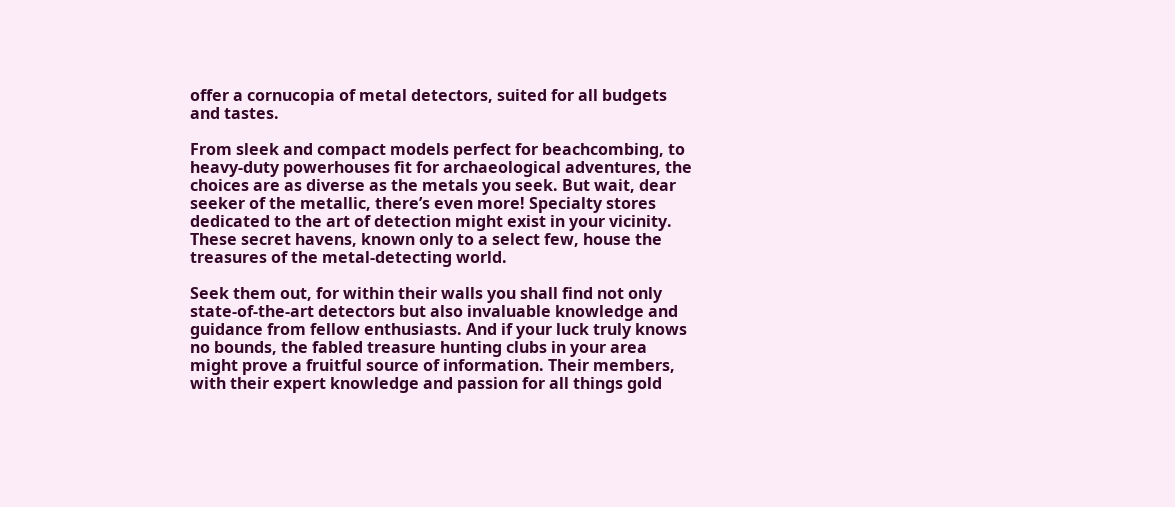offer a cornucopia of metal detectors, suited for all budgets and tastes.

From sleek and compact models perfect for beachcombing, to heavy-duty powerhouses fit for archaeological adventures, the choices are as diverse as the metals you seek. But wait, dear seeker of the metallic, there’s even more! Specialty stores dedicated to the art of detection might exist in your vicinity. These secret havens, known only to a select few, house the treasures of the metal-detecting world.

Seek them out, for within their walls you shall find not only state-of-the-art detectors but also invaluable knowledge and guidance from fellow enthusiasts. And if your luck truly knows no bounds, the fabled treasure hunting clubs in your area might prove a fruitful source of information. Their members, with their expert knowledge and passion for all things gold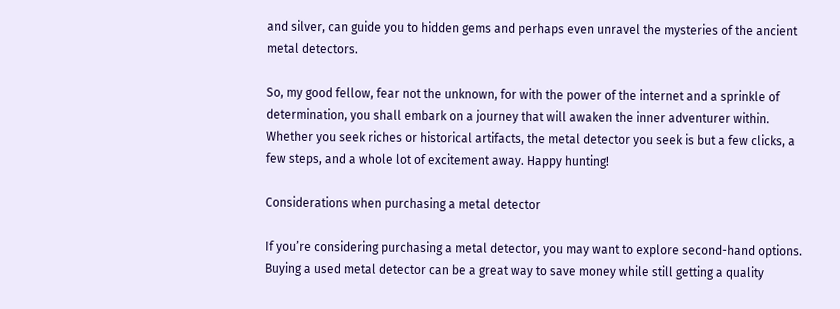and silver, can guide you to hidden gems and perhaps even unravel the mysteries of the ancient metal detectors.

So, my good fellow, fear not the unknown, for with the power of the internet and a sprinkle of determination, you shall embark on a journey that will awaken the inner adventurer within. Whether you seek riches or historical artifacts, the metal detector you seek is but a few clicks, a few steps, and a whole lot of excitement away. Happy hunting!

Considerations when purchasing a metal detector

If you’re considering purchasing a metal detector, you may want to explore second-hand options. Buying a used metal detector can be a great way to save money while still getting a quality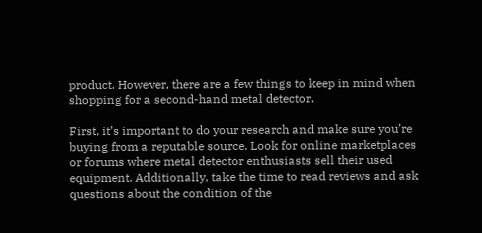product. However, there are a few things to keep in mind when shopping for a second-hand metal detector.

First, it’s important to do your research and make sure you’re buying from a reputable source. Look for online marketplaces or forums where metal detector enthusiasts sell their used equipment. Additionally, take the time to read reviews and ask questions about the condition of the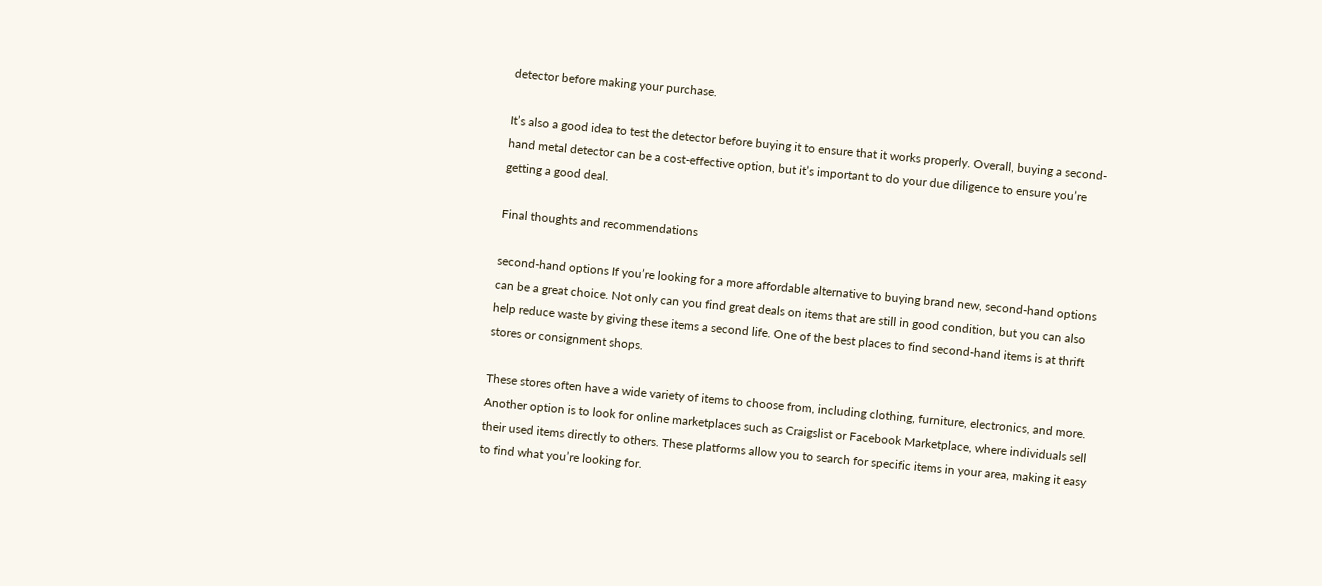detector before making your purchase.

It’s also a good idea to test the detector before buying it to ensure that it works properly. Overall, buying a second-hand metal detector can be a cost-effective option, but it’s important to do your due diligence to ensure you’re getting a good deal.

Final thoughts and recommendations

second-hand options If you’re looking for a more affordable alternative to buying brand new, second-hand options can be a great choice. Not only can you find great deals on items that are still in good condition, but you can also help reduce waste by giving these items a second life. One of the best places to find second-hand items is at thrift stores or consignment shops.

These stores often have a wide variety of items to choose from, including clothing, furniture, electronics, and more. Another option is to look for online marketplaces such as Craigslist or Facebook Marketplace, where individuals sell their used items directly to others. These platforms allow you to search for specific items in your area, making it easy to find what you’re looking for.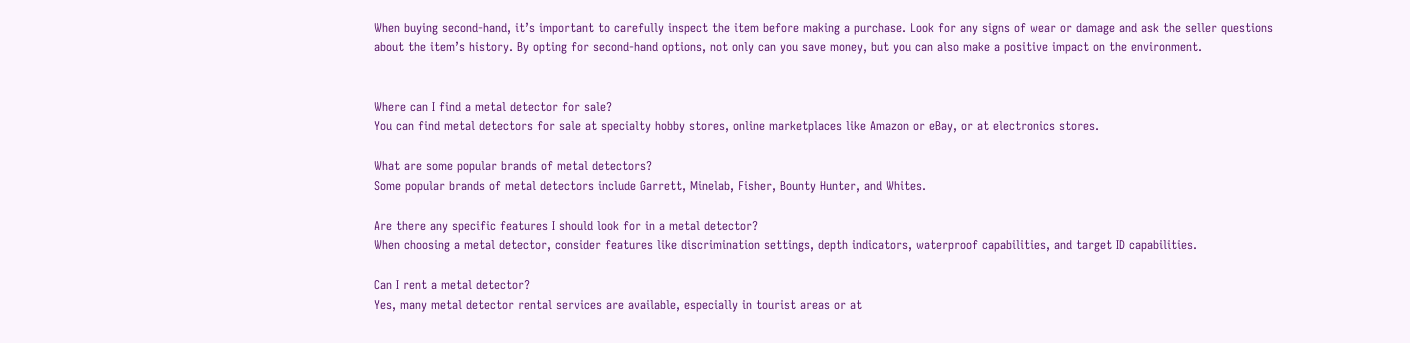When buying second-hand, it’s important to carefully inspect the item before making a purchase. Look for any signs of wear or damage and ask the seller questions about the item’s history. By opting for second-hand options, not only can you save money, but you can also make a positive impact on the environment.


Where can I find a metal detector for sale?
You can find metal detectors for sale at specialty hobby stores, online marketplaces like Amazon or eBay, or at electronics stores.

What are some popular brands of metal detectors?
Some popular brands of metal detectors include Garrett, Minelab, Fisher, Bounty Hunter, and Whites.

Are there any specific features I should look for in a metal detector?
When choosing a metal detector, consider features like discrimination settings, depth indicators, waterproof capabilities, and target ID capabilities.

Can I rent a metal detector?
Yes, many metal detector rental services are available, especially in tourist areas or at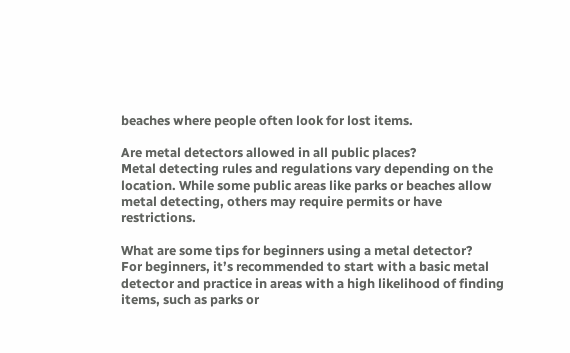beaches where people often look for lost items.

Are metal detectors allowed in all public places?
Metal detecting rules and regulations vary depending on the location. While some public areas like parks or beaches allow metal detecting, others may require permits or have restrictions.

What are some tips for beginners using a metal detector?
For beginners, it’s recommended to start with a basic metal detector and practice in areas with a high likelihood of finding items, such as parks or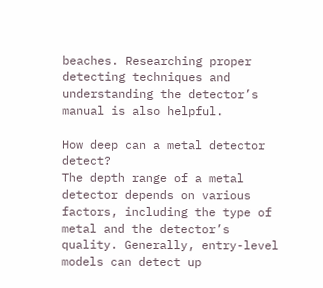beaches. Researching proper detecting techniques and understanding the detector’s manual is also helpful.

How deep can a metal detector detect?
The depth range of a metal detector depends on various factors, including the type of metal and the detector’s quality. Generally, entry-level models can detect up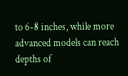to 6-8 inches, while more advanced models can reach depths of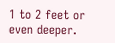1 to 2 feet or even deeper.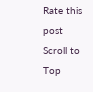Rate this post
Scroll to Top